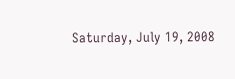Saturday, July 19, 2008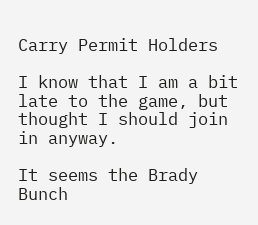Carry Permit Holders

I know that I am a bit late to the game, but thought I should join in anyway.

It seems the Brady Bunch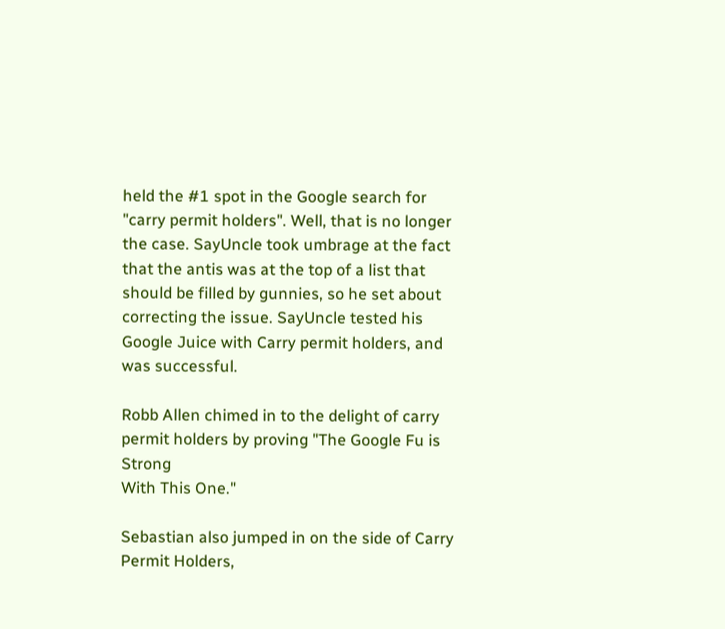held the #1 spot in the Google search for "carry permit holders". Well, that is no longer the case. SayUncle took umbrage at the fact that the antis was at the top of a list that should be filled by gunnies, so he set about correcting the issue. SayUncle tested his Google Juice with Carry permit holders, and was successful.

Robb Allen chimed in to the delight of carry permit holders by proving "The Google Fu is Strong
With This One."

Sebastian also jumped in on the side of Carry Permit Holders,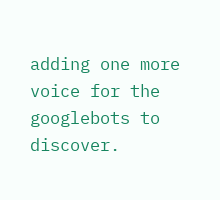adding one more voice for the googlebots to discover.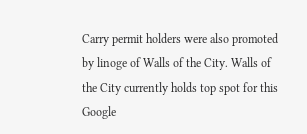Carry permit holders were also promoted by linoge of Walls of the City. Walls of the City currently holds top spot for this Google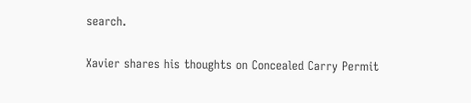search.

Xavier shares his thoughts on Concealed Carry Permit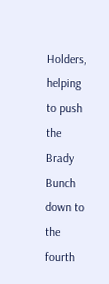Holders, helping to push the Brady Bunch down to the fourth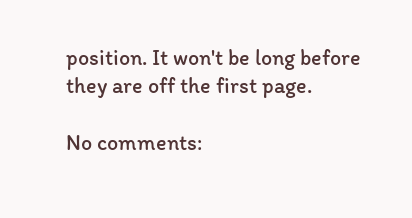position. It won't be long before they are off the first page.

No comments: